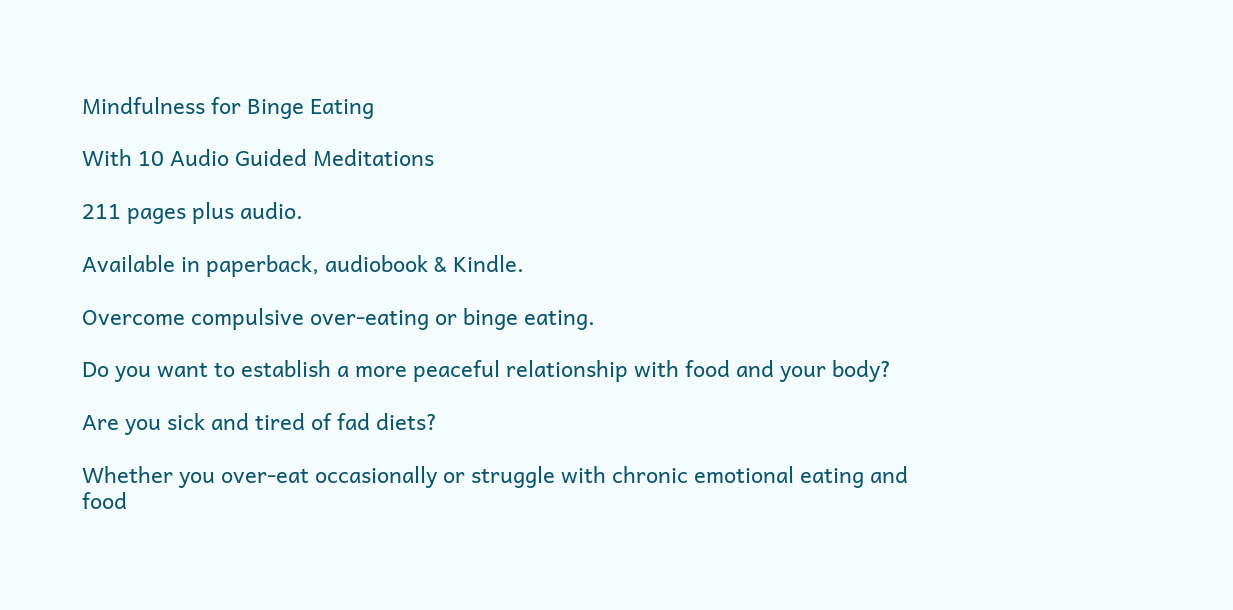Mindfulness for Binge Eating

With 10 Audio Guided Meditations

211 pages plus audio.

Available in paperback, audiobook & Kindle.

Overcome compulsive over-eating or binge eating.

Do you want to establish a more peaceful relationship with food and your body?

Are you sick and tired of fad diets?

Whether you over-eat occasionally or struggle with chronic emotional eating and food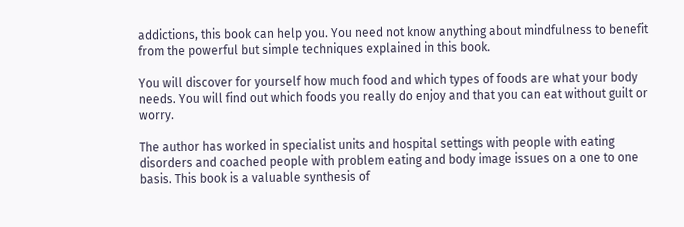addictions, this book can help you. You need not know anything about mindfulness to benefit from the powerful but simple techniques explained in this book.

You will discover for yourself how much food and which types of foods are what your body needs. You will find out which foods you really do enjoy and that you can eat without guilt or worry.

The author has worked in specialist units and hospital settings with people with eating disorders and coached people with problem eating and body image issues on a one to one basis. This book is a valuable synthesis of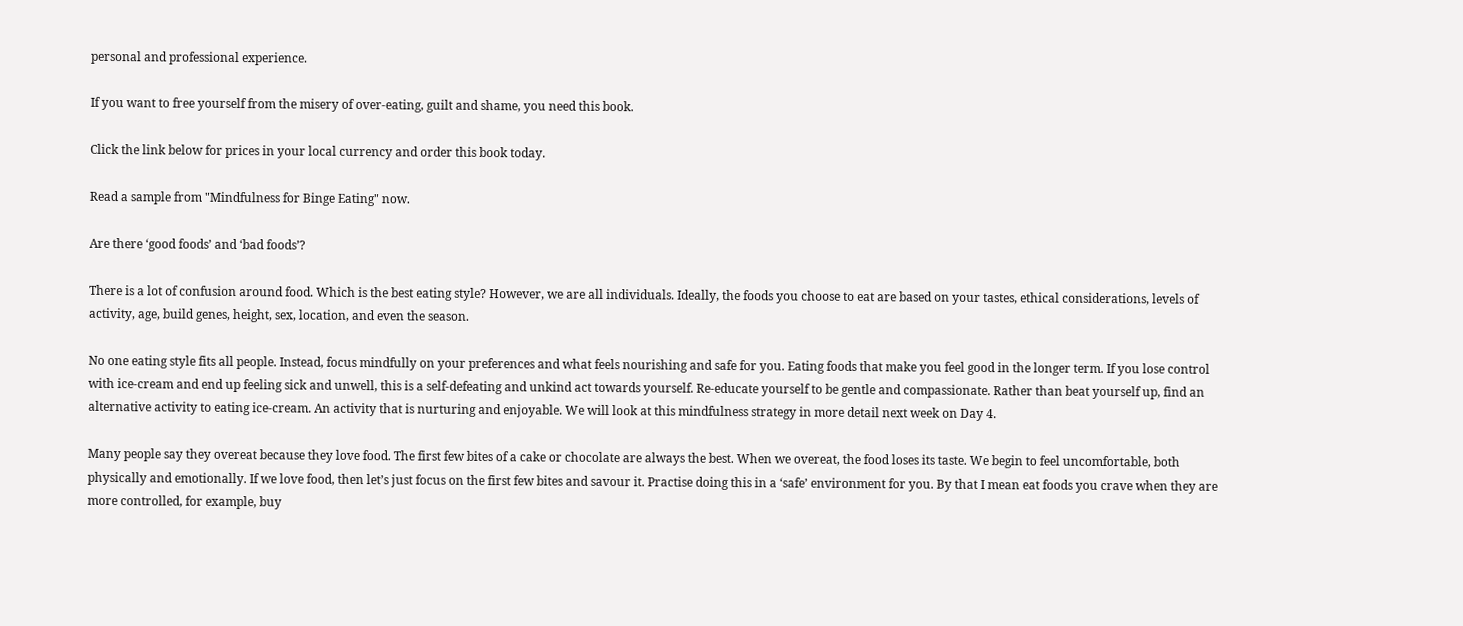personal and professional experience.

If you want to free yourself from the misery of over-eating, guilt and shame, you need this book.

Click the link below for prices in your local currency and order this book today.

Read a sample from "Mindfulness for Binge Eating" now.

Are there ‘good foods’ and ‘bad foods’?

There is a lot of confusion around food. Which is the best eating style? However, we are all individuals. Ideally, the foods you choose to eat are based on your tastes, ethical considerations, levels of activity, age, build genes, height, sex, location, and even the season.

No one eating style fits all people. Instead, focus mindfully on your preferences and what feels nourishing and safe for you. Eating foods that make you feel good in the longer term. If you lose control with ice-cream and end up feeling sick and unwell, this is a self-defeating and unkind act towards yourself. Re-educate yourself to be gentle and compassionate. Rather than beat yourself up, find an alternative activity to eating ice-cream. An activity that is nurturing and enjoyable. We will look at this mindfulness strategy in more detail next week on Day 4.

Many people say they overeat because they love food. The first few bites of a cake or chocolate are always the best. When we overeat, the food loses its taste. We begin to feel uncomfortable, both physically and emotionally. If we love food, then let’s just focus on the first few bites and savour it. Practise doing this in a ‘safe’ environment for you. By that I mean eat foods you crave when they are more controlled, for example, buy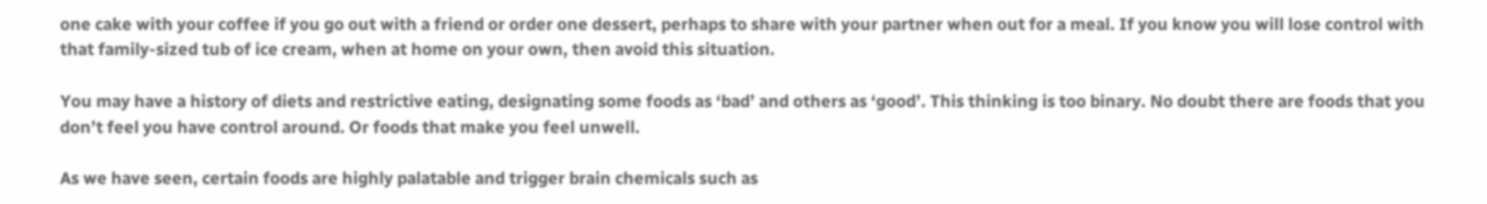one cake with your coffee if you go out with a friend or order one dessert, perhaps to share with your partner when out for a meal. If you know you will lose control with that family-sized tub of ice cream, when at home on your own, then avoid this situation.

You may have a history of diets and restrictive eating, designating some foods as ‘bad’ and others as ‘good’. This thinking is too binary. No doubt there are foods that you don’t feel you have control around. Or foods that make you feel unwell.

As we have seen, certain foods are highly palatable and trigger brain chemicals such as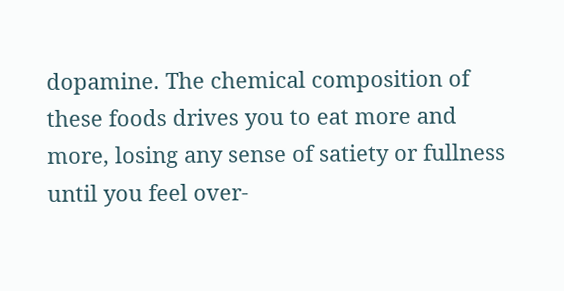dopamine. The chemical composition of these foods drives you to eat more and more, losing any sense of satiety or fullness until you feel over-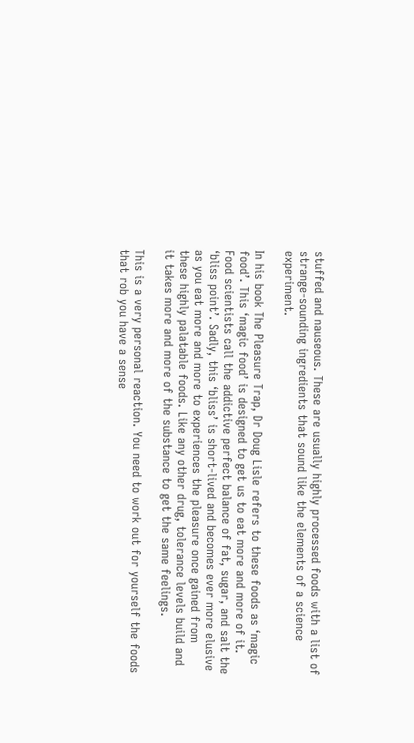stuffed and nauseous. These are usually highly processed foods with a list of strange-sounding ingredients that sound like the elements of a science experiment.

In his book The Pleasure Trap, Dr Doug Lisle refers to these foods as ‘magic food’. This ‘magic food’ is designed to get us to eat more and more of it. Food scientists call the addictive perfect balance of fat, sugar, and salt the ‘bliss point’. Sadly, this ‘bliss’ is short-lived and becomes ever more elusive as you eat more and more to experiences the pleasure once gained from these highly palatable foods. Like any other drug, tolerance levels build and it takes more and more of the substance to get the same feelings.

This is a very personal reaction. You need to work out for yourself the foods that rob you have a sense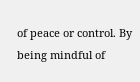of peace or control. By being mindful of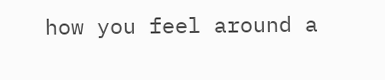how you feel around a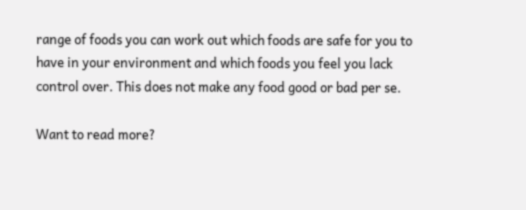range of foods you can work out which foods are safe for you to have in your environment and which foods you feel you lack control over. This does not make any food good or bad per se.

Want to read more?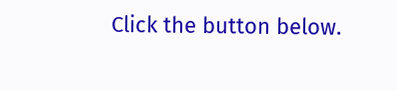Click the button below.